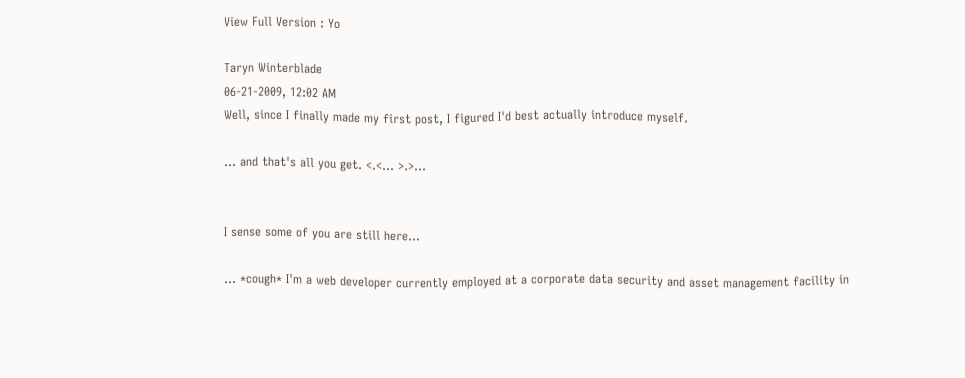View Full Version : Yo

Taryn Winterblade
06-21-2009, 12:02 AM
Well, since I finally made my first post, I figured I'd best actually introduce myself.

... and that's all you get. <.<... >.>...


I sense some of you are still here...

... *cough* I'm a web developer currently employed at a corporate data security and asset management facility in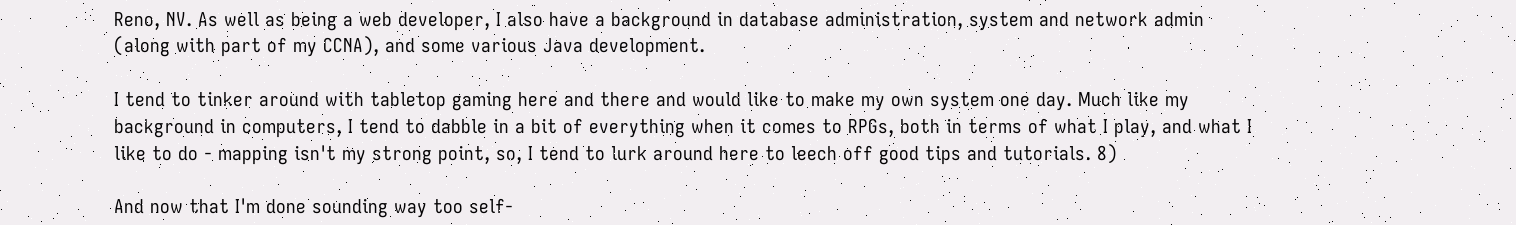Reno, NV. As well as being a web developer, I also have a background in database administration, system and network admin (along with part of my CCNA), and some various Java development.

I tend to tinker around with tabletop gaming here and there and would like to make my own system one day. Much like my background in computers, I tend to dabble in a bit of everything when it comes to RPGs, both in terms of what I play, and what I like to do - mapping isn't my strong point, so, I tend to lurk around here to leech off good tips and tutorials. 8)

And now that I'm done sounding way too self-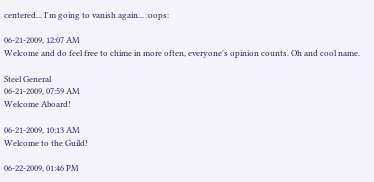centered... I'm going to vanish again... :oops:

06-21-2009, 12:07 AM
Welcome and do feel free to chime in more often, everyone's opinion counts. Oh and cool name.

Steel General
06-21-2009, 07:59 AM
Welcome Aboard!

06-21-2009, 10:13 AM
Welcome to the Guild!

06-22-2009, 01:46 PM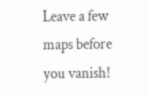Leave a few maps before you vanish!